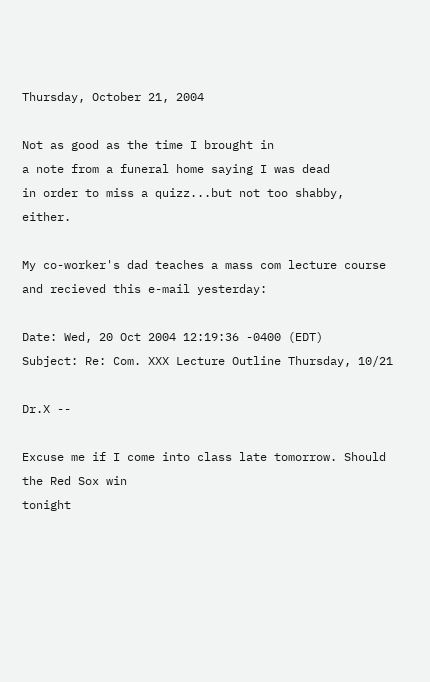Thursday, October 21, 2004

Not as good as the time I brought in
a note from a funeral home saying I was dead
in order to miss a quizz...but not too shabby, either.

My co-worker's dad teaches a mass com lecture course and recieved this e-mail yesterday:

Date: Wed, 20 Oct 2004 12:19:36 -0400 (EDT)
Subject: Re: Com. XXX Lecture Outline Thursday, 10/21

Dr.X --

Excuse me if I come into class late tomorrow. Should the Red Sox win
tonight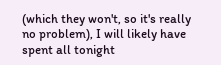(which they won't, so it's really no problem), I will likely have
spent all tonight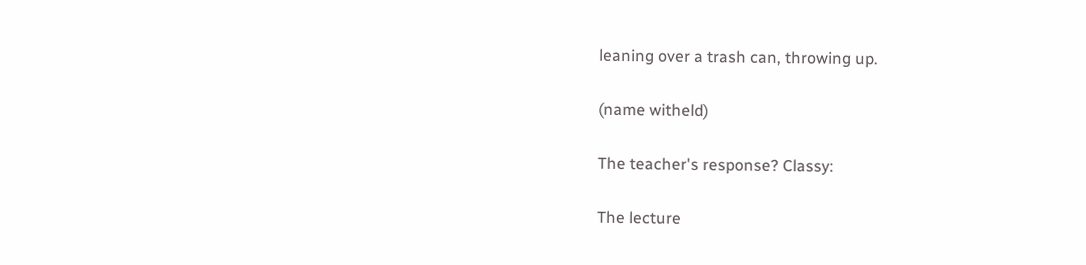leaning over a trash can, throwing up.

(name witheld)

The teacher's response? Classy:

The lecture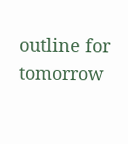outline for tomorrow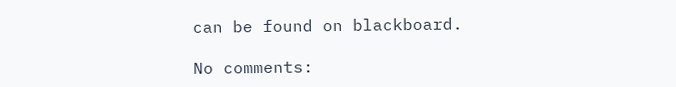can be found on blackboard.

No comments: